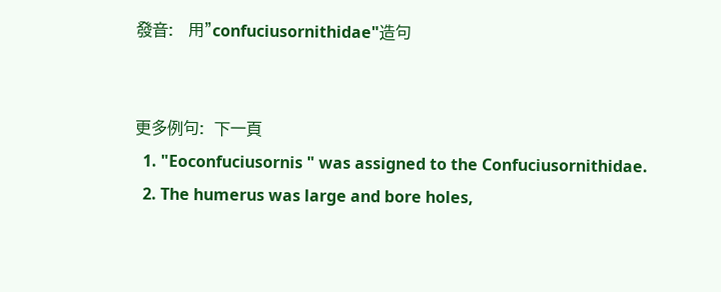發音:   用"confuciusornithidae"造句


更多例句:  下一頁
  1. "Eoconfuciusornis " was assigned to the Confuciusornithidae.
  2. The humerus was large and bore holes,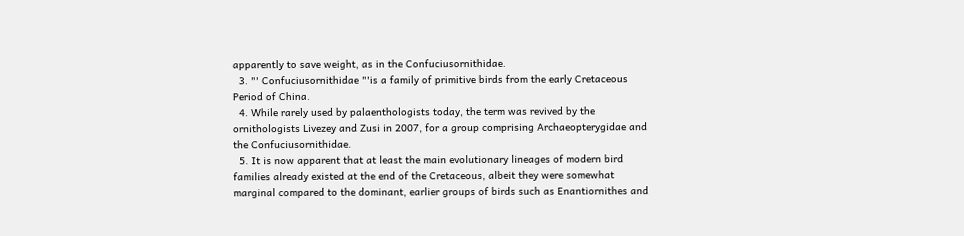apparently to save weight, as in the Confuciusornithidae.
  3. "' Confuciusornithidae "'is a family of primitive birds from the early Cretaceous Period of China.
  4. While rarely used by palaenthologists today, the term was revived by the ornithologists Livezey and Zusi in 2007, for a group comprising Archaeopterygidae and the Confuciusornithidae.
  5. It is now apparent that at least the main evolutionary lineages of modern bird families already existed at the end of the Cretaceous, albeit they were somewhat marginal compared to the dominant, earlier groups of birds such as Enantiornithes and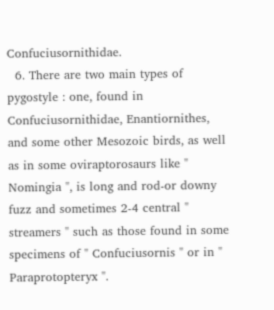Confuciusornithidae.
  6. There are two main types of pygostyle : one, found in Confuciusornithidae, Enantiornithes, and some other Mesozoic birds, as well as in some oviraptorosaurs like " Nomingia ", is long and rod-or downy fuzz and sometimes 2-4 central " streamers " such as those found in some specimens of " Confuciusornis " or in " Paraprotopteryx ".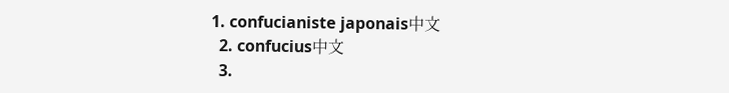1. confucianiste japonais中文
  2. confucius中文
  3.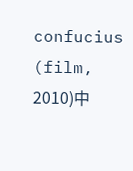confucius (film, 2010)中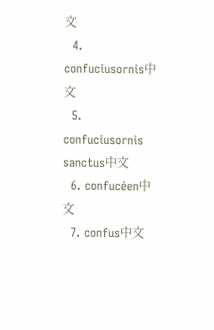文
  4. confuciusornis中文
  5. confuciusornis sanctus中文
  6. confucéen中文
  7. confus中文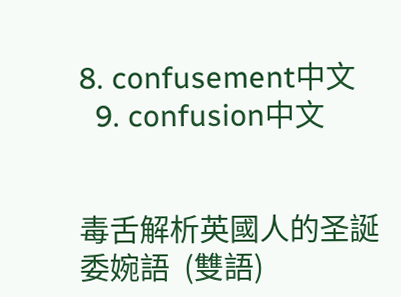8. confusement中文
  9. confusion中文


毒舌解析英國人的圣誕委婉語  (雙語)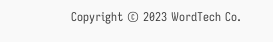Copyright © 2023 WordTech Co.